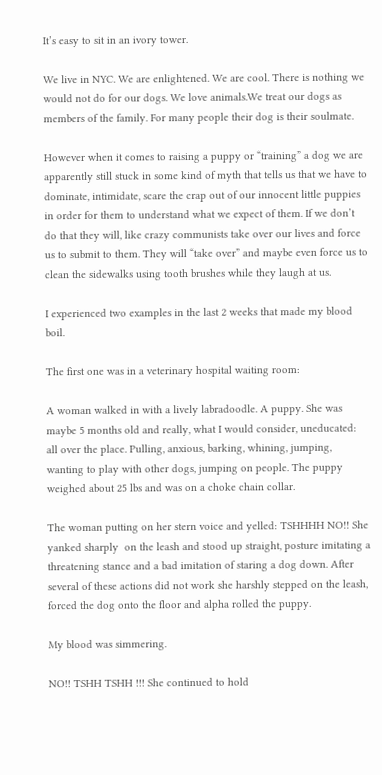It’s easy to sit in an ivory tower.

We live in NYC. We are enlightened. We are cool. There is nothing we would not do for our dogs. We love animals.We treat our dogs as members of the family. For many people their dog is their soulmate.

However when it comes to raising a puppy or “training” a dog we are apparently still stuck in some kind of myth that tells us that we have to dominate, intimidate, scare the crap out of our innocent little puppies in order for them to understand what we expect of them. If we don’t do that they will, like crazy communists take over our lives and force us to submit to them. They will “take over” and maybe even force us to clean the sidewalks using tooth brushes while they laugh at us.

I experienced two examples in the last 2 weeks that made my blood boil.

The first one was in a veterinary hospital waiting room:

A woman walked in with a lively labradoodle. A puppy. She was maybe 5 months old and really, what I would consider, uneducated: all over the place. Pulling, anxious, barking, whining, jumping, wanting to play with other dogs, jumping on people. The puppy weighed about 25 lbs and was on a choke chain collar.

The woman putting on her stern voice and yelled: TSHHHH NO!! She yanked sharply  on the leash and stood up straight, posture imitating a threatening stance and a bad imitation of staring a dog down. After several of these actions did not work she harshly stepped on the leash, forced the dog onto the floor and alpha rolled the puppy.

My blood was simmering.

NO!! TSHH TSHH !!! She continued to hold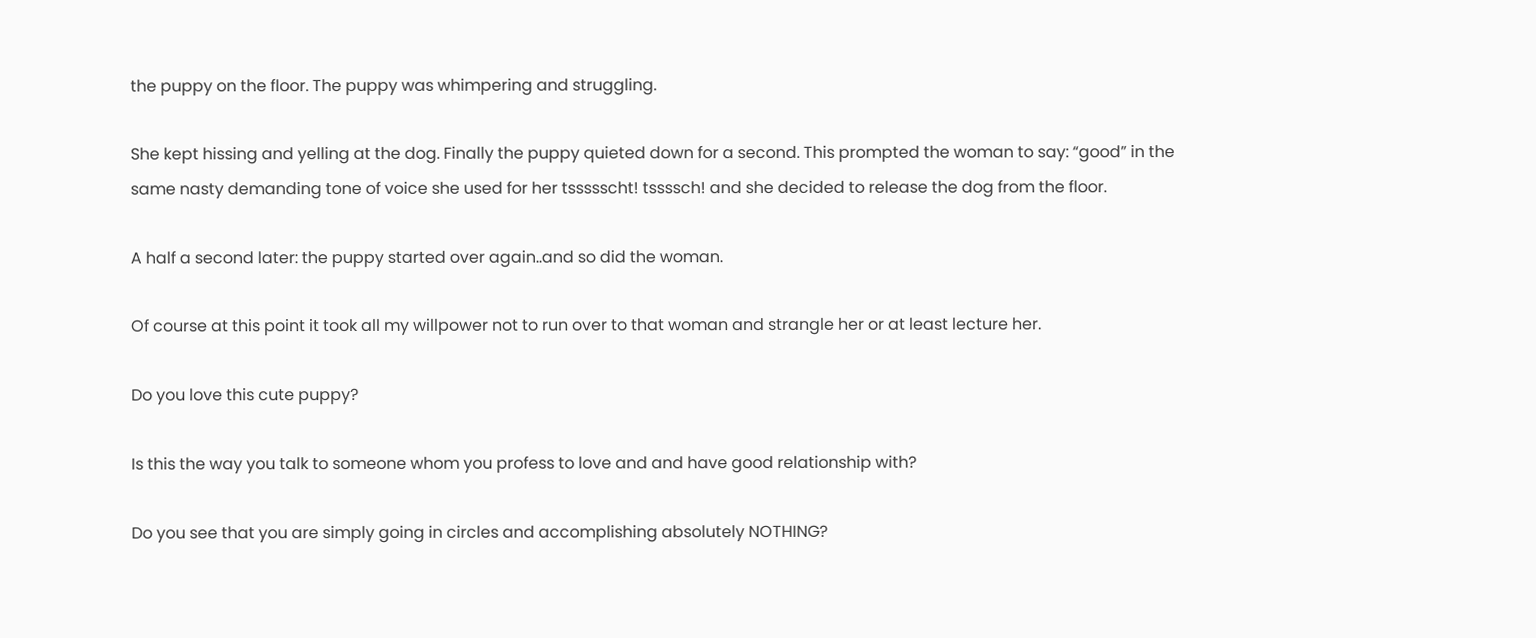the puppy on the floor. The puppy was whimpering and struggling.

She kept hissing and yelling at the dog. Finally the puppy quieted down for a second. This prompted the woman to say: “good” in the same nasty demanding tone of voice she used for her tssssscht! tssssch! and she decided to release the dog from the floor.

A half a second later: the puppy started over again..and so did the woman.

Of course at this point it took all my willpower not to run over to that woman and strangle her or at least lecture her.

Do you love this cute puppy?

Is this the way you talk to someone whom you profess to love and and have good relationship with?

Do you see that you are simply going in circles and accomplishing absolutely NOTHING?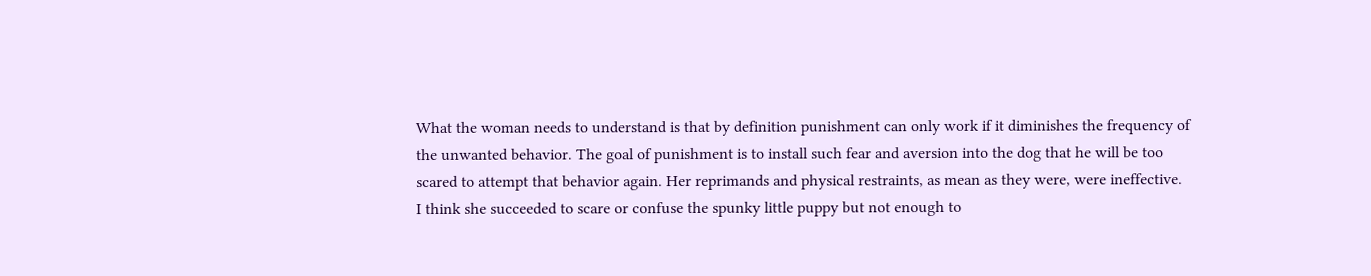What the woman needs to understand is that by definition punishment can only work if it diminishes the frequency of the unwanted behavior. The goal of punishment is to install such fear and aversion into the dog that he will be too scared to attempt that behavior again. Her reprimands and physical restraints, as mean as they were, were ineffective. I think she succeeded to scare or confuse the spunky little puppy but not enough to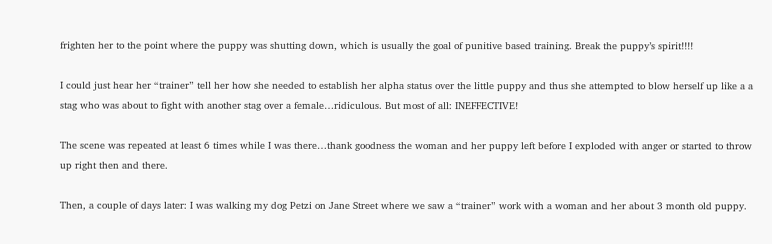frighten her to the point where the puppy was shutting down, which is usually the goal of punitive based training. Break the puppy’s spirit!!!!

I could just hear her “trainer” tell her how she needed to establish her alpha status over the little puppy and thus she attempted to blow herself up like a a stag who was about to fight with another stag over a female…ridiculous. But most of all: INEFFECTIVE!

The scene was repeated at least 6 times while I was there…thank goodness the woman and her puppy left before I exploded with anger or started to throw up right then and there.

Then, a couple of days later: I was walking my dog Petzi on Jane Street where we saw a “trainer” work with a woman and her about 3 month old puppy.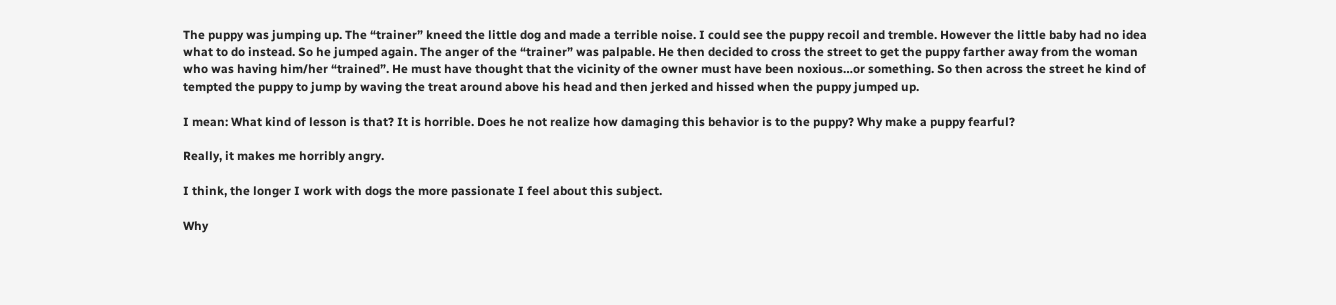The puppy was jumping up. The “trainer” kneed the little dog and made a terrible noise. I could see the puppy recoil and tremble. However the little baby had no idea what to do instead. So he jumped again. The anger of the “trainer” was palpable. He then decided to cross the street to get the puppy farther away from the woman who was having him/her “trained”. He must have thought that the vicinity of the owner must have been noxious…or something. So then across the street he kind of tempted the puppy to jump by waving the treat around above his head and then jerked and hissed when the puppy jumped up.

I mean: What kind of lesson is that? It is horrible. Does he not realize how damaging this behavior is to the puppy? Why make a puppy fearful?

Really, it makes me horribly angry.

I think, the longer I work with dogs the more passionate I feel about this subject.

Why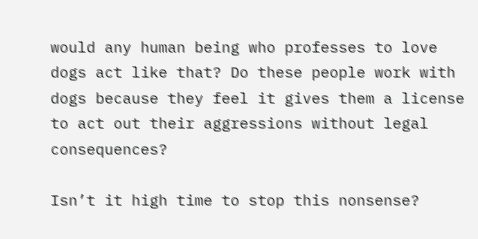would any human being who professes to love dogs act like that? Do these people work with dogs because they feel it gives them a license to act out their aggressions without legal consequences?

Isn’t it high time to stop this nonsense?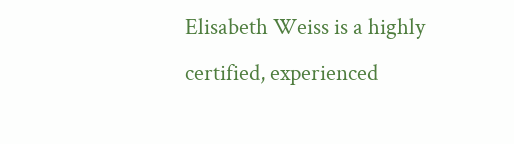Elisabeth Weiss is a highly certified, experienced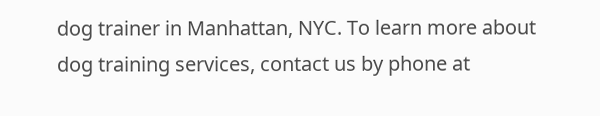dog trainer in Manhattan, NYC. To learn more about dog training services, contact us by phone at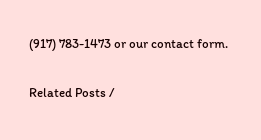(917) 783-1473 or our contact form.

Related Posts /